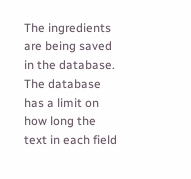The ingredients are being saved in the database. The database has a limit on how long the text in each field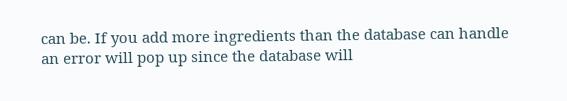can be. If you add more ingredients than the database can handle an error will pop up since the database will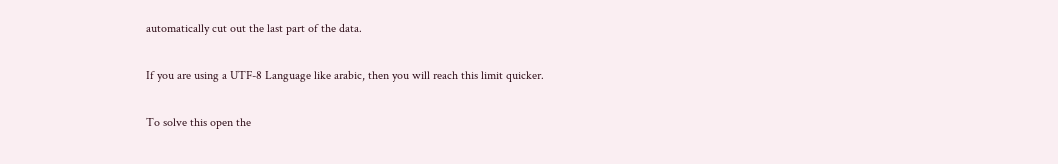automatically cut out the last part of the data.

If you are using a UTF-8 Language like arabic, then you will reach this limit quicker.

To solve this open the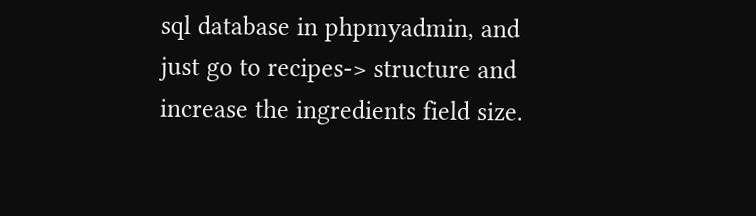sql database in phpmyadmin, and just go to recipes-> structure and increase the ingredients field size.